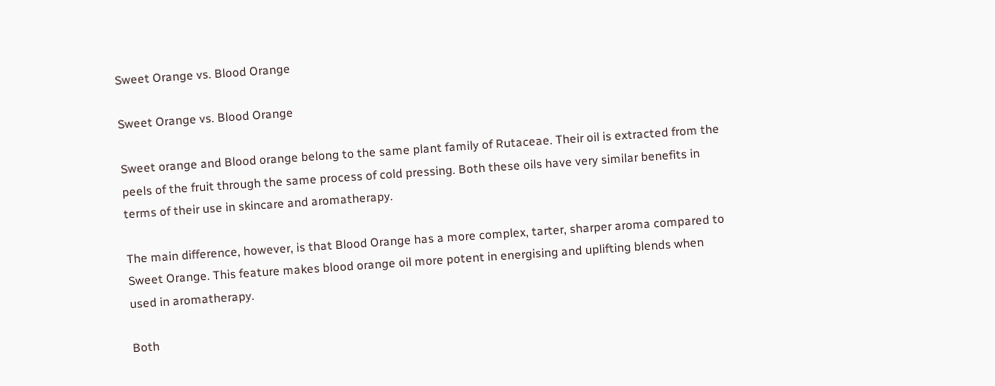Sweet Orange vs. Blood Orange

Sweet Orange vs. Blood Orange

Sweet orange and Blood orange belong to the same plant family of Rutaceae. Their oil is extracted from the peels of the fruit through the same process of cold pressing. Both these oils have very similar benefits in terms of their use in skincare and aromatherapy.

The main difference, however, is that Blood Orange has a more complex, tarter, sharper aroma compared to Sweet Orange. This feature makes blood orange oil more potent in energising and uplifting blends when used in aromatherapy.

Both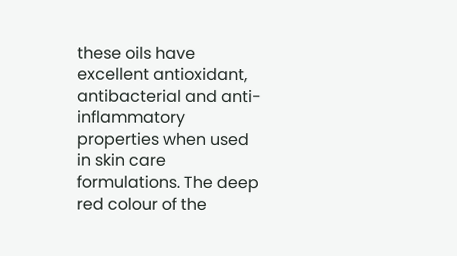these oils have excellent antioxidant, antibacterial and anti-inflammatory properties when used in skin care formulations. The deep red colour of the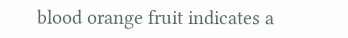blood orange fruit indicates a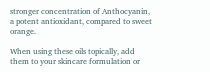stronger concentration of Anthocyanin, a potent antioxidant, compared to sweet orange.

When using these oils topically, add them to your skincare formulation or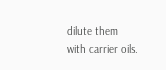dilute them with carrier oils.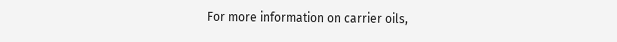For more information on carrier oils,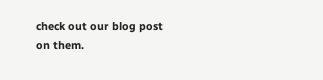check out our blog post on them.